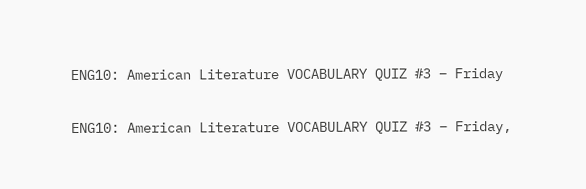ENG10: American Literature VOCABULARY QUIZ #3 – Friday

ENG10: American Literature VOCABULARY QUIZ #3 – Friday,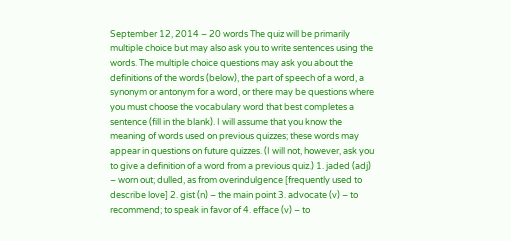September 12, 2014 – 20 words The quiz will be primarily multiple choice but may also ask you to write sentences using the words. The multiple choice questions may ask you about the definitions of the words (below), the part of speech of a word, a synonym or antonym for a word, or there may be questions where you must choose the vocabulary word that best completes a sentence (fill in the blank). I will assume that you know the meaning of words used on previous quizzes; these words may appear in questions on future quizzes. (I will not, however, ask you to give a definition of a word from a previous quiz.) 1. jaded (adj) – worn out; dulled, as from overindulgence [frequently used to describe love] 2. gist (n) – the main point 3. advocate (v) – to recommend; to speak in favor of 4. efface (v) – to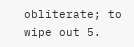obliterate; to wipe out 5.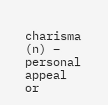charisma (n) – personal appeal or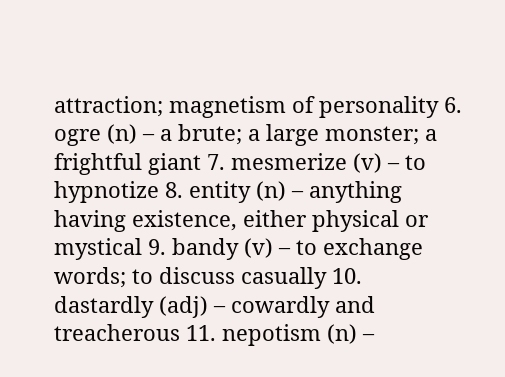attraction; magnetism of personality 6. ogre (n) – a brute; a large monster; a frightful giant 7. mesmerize (v) – to hypnotize 8. entity (n) – anything having existence, either physical or mystical 9. bandy (v) – to exchange words; to discuss casually 10. dastardly (adj) – cowardly and treacherous 11. nepotism (n) –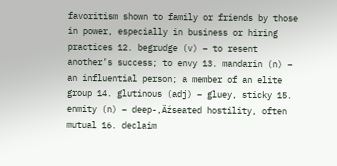favoritism shown to family or friends by those in power, especially in business or hiring practices 12. begrudge (v) – to resent another’s success; to envy 13. mandarin (n) – an influential person; a member of an elite group 14. glutinous (adj) – gluey, sticky 15. enmity (n) – deep-‚Äźseated hostility, often mutual 16. declaim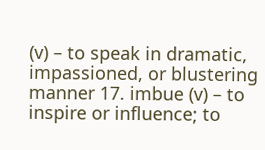(v) – to speak in dramatic, impassioned, or blustering manner 17. imbue (v) – to inspire or influence; to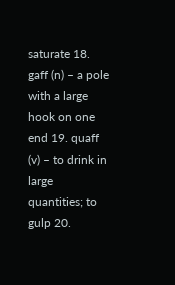saturate 18. gaff (n) – a pole with a large hook on one end 19. quaff (v) – to drink in large quantities; to gulp 20.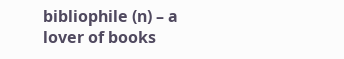bibliophile (n) – a lover of books